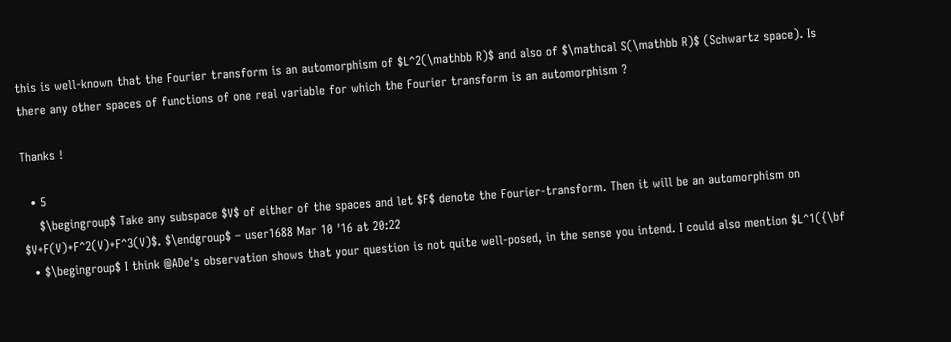this is well-known that the Fourier transform is an automorphism of $L^2(\mathbb R)$ and also of $\mathcal S(\mathbb R)$ (Schwartz space). Is there any other spaces of functions of one real variable for which the Fourier transform is an automorphism ?

Thanks !

  • 5
    $\begingroup$ Take any subspace $V$ of either of the spaces and let $F$ denote the Fourier-transform. Then it will be an automorphism on $V+F(V)+F^2(V)+F^3(V)$. $\endgroup$ – user1688 Mar 10 '16 at 20:22
  • $\begingroup$ I think @ADe's observation shows that your question is not quite well-posed, in the sense you intend. I could also mention $L^1({\bf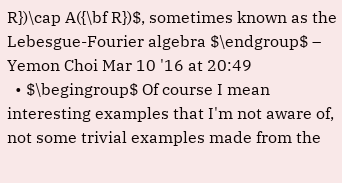R})\cap A({\bf R})$, sometimes known as the Lebesgue-Fourier algebra $\endgroup$ – Yemon Choi Mar 10 '16 at 20:49
  • $\begingroup$ Of course I mean interesting examples that I'm not aware of, not some trivial examples made from the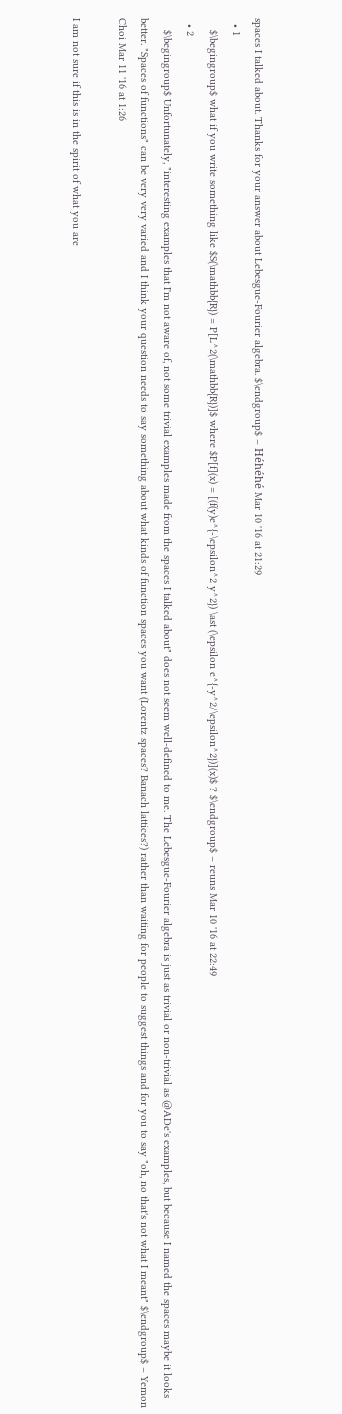spaces I talked about. Thanks for your answer about Lebesgue-Fourier algebra. $\endgroup$ – Héhéhé Mar 10 '16 at 21:29
  • 1
    $\begingroup$ what if you write something like $S(\mathbb{R}) = P[L^2(\mathbb{R})]$ where $P[f](x) = [(f(y)e^{-\epsilon^2 y^2}) \ast (\epsilon e^{-y^2/\epsilon^2})](x)$ ? $\endgroup$ – reuns Mar 10 '16 at 22:49
  • 2
    $\begingroup$ Unfortunately, "interesting examples that I'm not aware of, not some trivial examples made from the spaces I talked about" does not seem well-defined to me. The Lebesgue-Fourier algebra is just as trivial or non-trivial as @ADe's examples, but because I named the spaces maybe it looks better. "Spaces of functions" can be very very varied and I think your question needs to say something about what kinds of function spaces you want (Lorentz spaces? Banach lattices?) rather than waiting for people to suggest things and for you to say "oh, no that's not what I meant" $\endgroup$ – Yemon Choi Mar 11 '16 at 1:26

I am not sure if this is in the spirit of what you are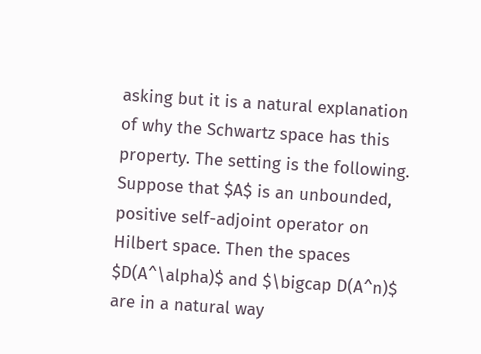asking but it is a natural explanation of why the Schwartz space has this property. The setting is the following. Suppose that $A$ is an unbounded, positive self-adjoint operator on Hilbert space. Then the spaces $D(A^\alpha)$ and $\bigcap D(A^n)$ are in a natural way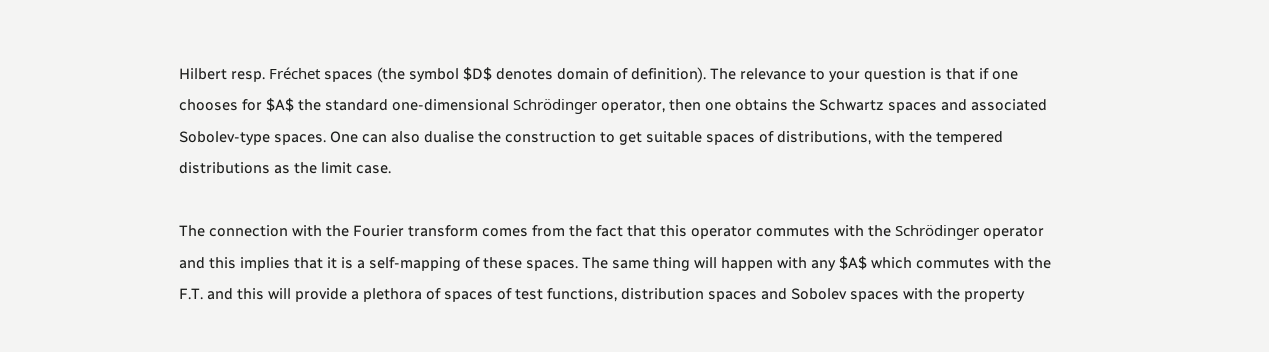Hilbert resp. Fréchet spaces (the symbol $D$ denotes domain of definition). The relevance to your question is that if one chooses for $A$ the standard one-dimensional Schrödinger operator, then one obtains the Schwartz spaces and associated Sobolev-type spaces. One can also dualise the construction to get suitable spaces of distributions, with the tempered distributions as the limit case.

The connection with the Fourier transform comes from the fact that this operator commutes with the Schrödinger operator and this implies that it is a self-mapping of these spaces. The same thing will happen with any $A$ which commutes with the F.T. and this will provide a plethora of spaces of test functions, distribution spaces and Sobolev spaces with the property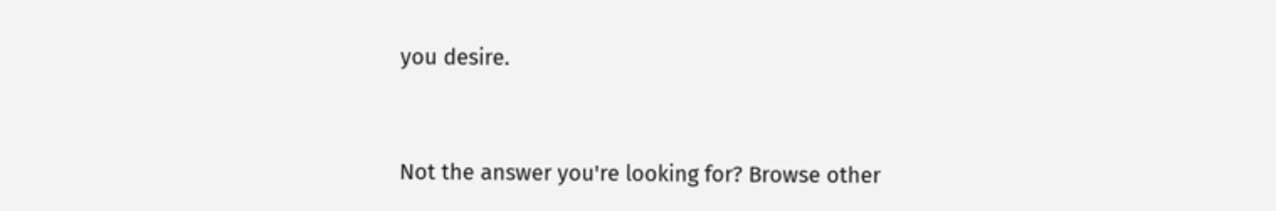you desire.


Not the answer you're looking for? Browse other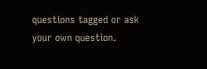questions tagged or ask your own question.